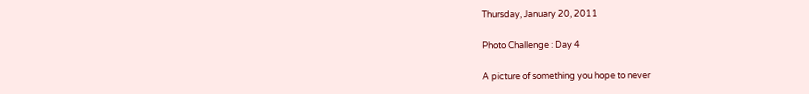Thursday, January 20, 2011

Photo Challenge : Day 4

A picture of something you hope to never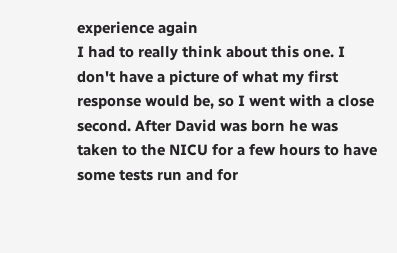experience again
I had to really think about this one. I don't have a picture of what my first
response would be, so I went with a close second. After David was born he was
taken to the NICU for a few hours to have some tests run and for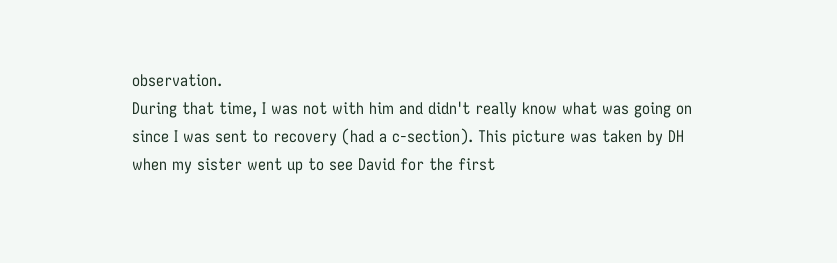observation.
During that time, I was not with him and didn't really know what was going on
since I was sent to recovery (had a c-section). This picture was taken by DH
when my sister went up to see David for the first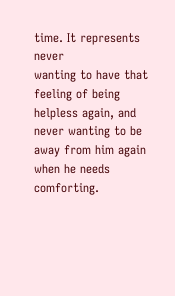time. It represents never
wanting to have that feeling of being helpless again, and never wanting to be
away from him again when he needs comforting.